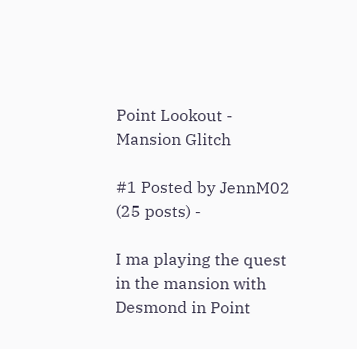Point Lookout - Mansion Glitch

#1 Posted by JennM02 (25 posts) -

I ma playing the quest in the mansion with Desmond in Point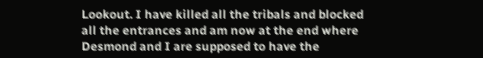Lookout. I have killed all the tribals and blocked all the entrances and am now at the end where Desmond and I are supposed to have the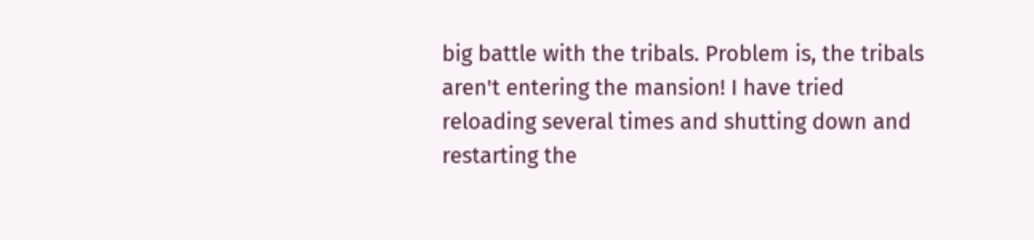big battle with the tribals. Problem is, the tribals aren't entering the mansion! I have tried reloading several times and shutting down and restarting the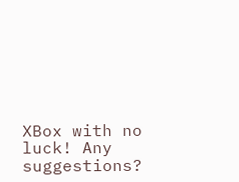XBox with no luck! Any suggestions?